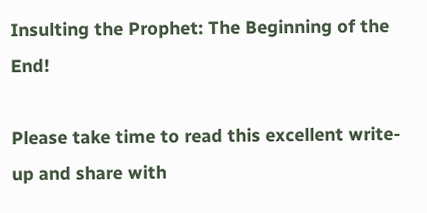Insulting the Prophet: The Beginning of the End!

Please take time to read this excellent write-up and share with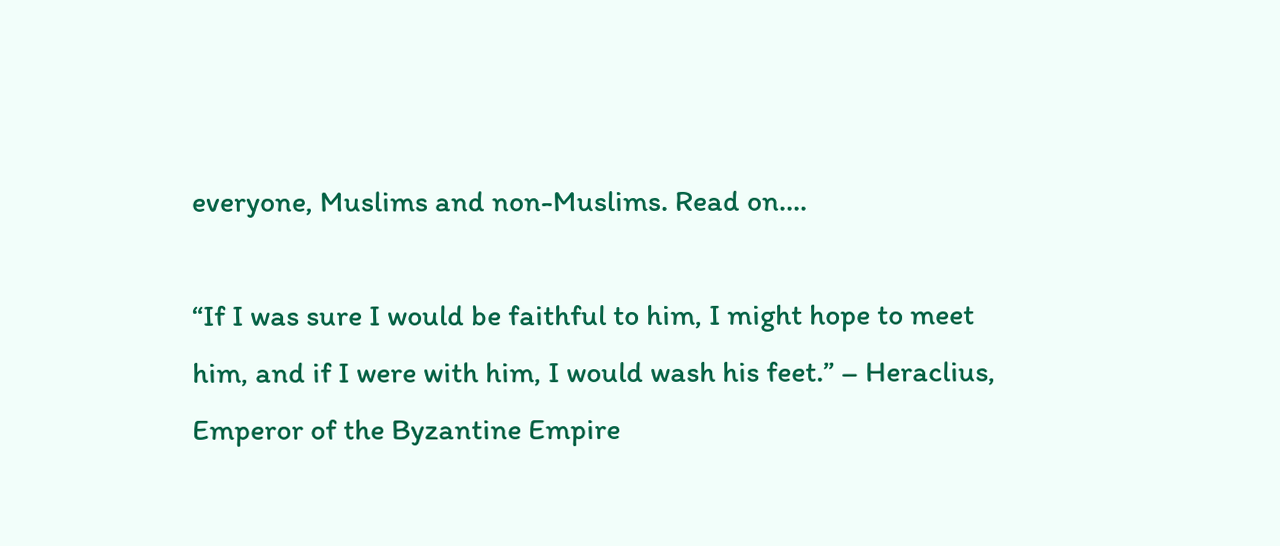everyone, Muslims and non-Muslims. Read on….

“If I was sure I would be faithful to him, I might hope to meet him, and if I were with him, I would wash his feet.” – Heraclius, Emperor of the Byzantine Empire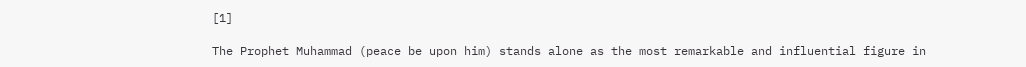[1]

The Prophet Muhammad (peace be upon him) stands alone as the most remarkable and influential figure in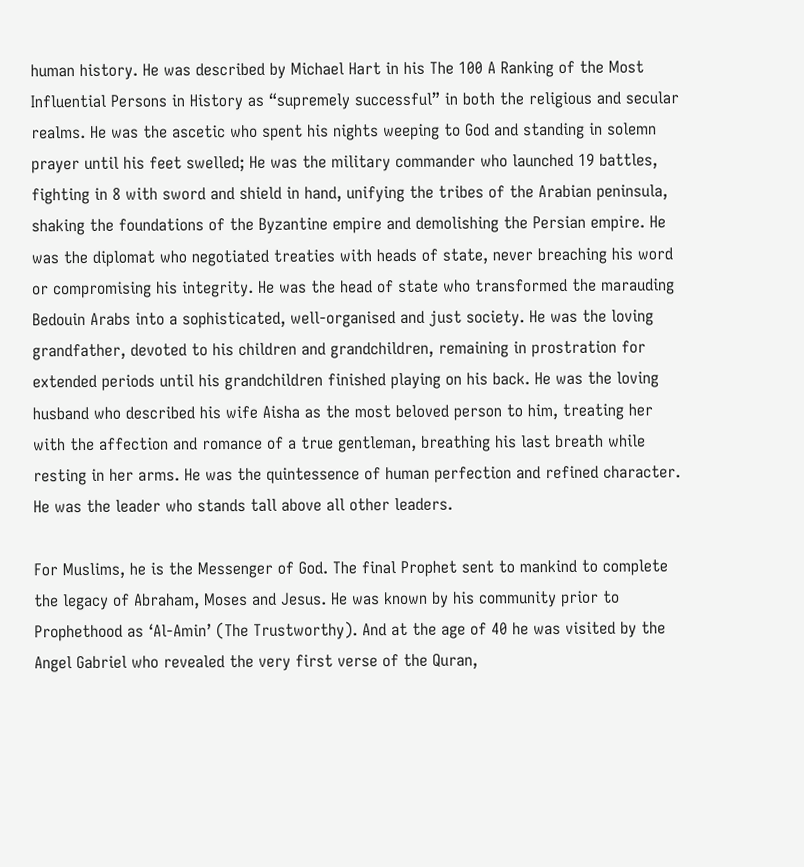human history. He was described by Michael Hart in his The 100 A Ranking of the Most Influential Persons in History as “supremely successful” in both the religious and secular realms. He was the ascetic who spent his nights weeping to God and standing in solemn prayer until his feet swelled; He was the military commander who launched 19 battles, fighting in 8 with sword and shield in hand, unifying the tribes of the Arabian peninsula, shaking the foundations of the Byzantine empire and demolishing the Persian empire. He was the diplomat who negotiated treaties with heads of state, never breaching his word or compromising his integrity. He was the head of state who transformed the marauding Bedouin Arabs into a sophisticated, well-organised and just society. He was the loving grandfather, devoted to his children and grandchildren, remaining in prostration for extended periods until his grandchildren finished playing on his back. He was the loving husband who described his wife Aisha as the most beloved person to him, treating her with the affection and romance of a true gentleman, breathing his last breath while resting in her arms. He was the quintessence of human perfection and refined character. He was the leader who stands tall above all other leaders.

For Muslims, he is the Messenger of God. The final Prophet sent to mankind to complete the legacy of Abraham, Moses and Jesus. He was known by his community prior to Prophethood as ‘Al-Amin’ (The Trustworthy). And at the age of 40 he was visited by the Angel Gabriel who revealed the very first verse of the Quran,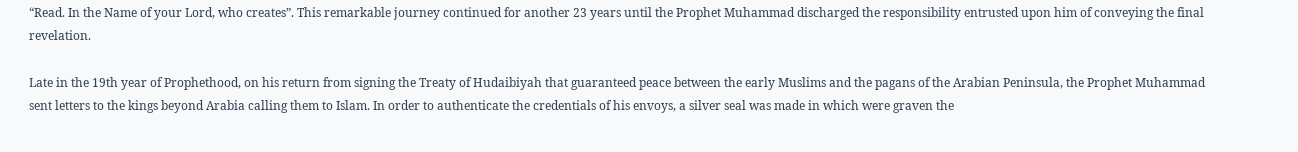“Read. In the Name of your Lord, who creates”. This remarkable journey continued for another 23 years until the Prophet Muhammad discharged the responsibility entrusted upon him of conveying the final revelation.

Late in the 19th year of Prophethood, on his return from signing the Treaty of Hudaibiyah that guaranteed peace between the early Muslims and the pagans of the Arabian Peninsula, the Prophet Muhammad sent letters to the kings beyond Arabia calling them to Islam. In order to authenticate the credentials of his envoys, a silver seal was made in which were graven the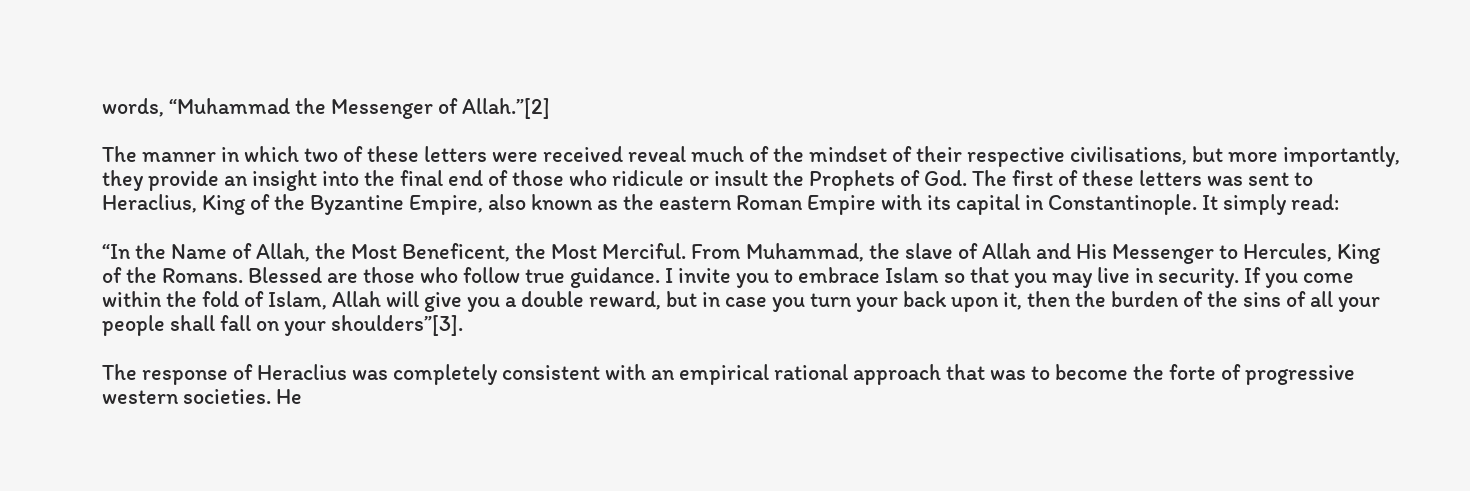words, “Muhammad the Messenger of Allah.”[2]

The manner in which two of these letters were received reveal much of the mindset of their respective civilisations, but more importantly, they provide an insight into the final end of those who ridicule or insult the Prophets of God. The first of these letters was sent to Heraclius, King of the Byzantine Empire, also known as the eastern Roman Empire with its capital in Constantinople. It simply read:

“In the Name of Allah, the Most Beneficent, the Most Merciful. From Muhammad, the slave of Allah and His Messenger to Hercules, King of the Romans. Blessed are those who follow true guidance. I invite you to embrace Islam so that you may live in security. If you come within the fold of Islam, Allah will give you a double reward, but in case you turn your back upon it, then the burden of the sins of all your people shall fall on your shoulders”[3].

The response of Heraclius was completely consistent with an empirical rational approach that was to become the forte of progressive western societies. He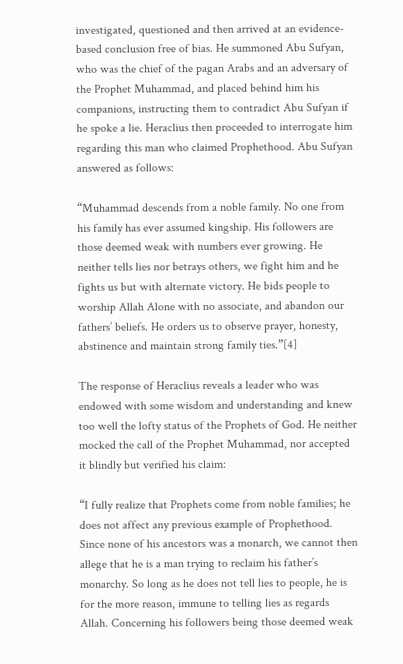investigated, questioned and then arrived at an evidence-based conclusion free of bias. He summoned Abu Sufyan, who was the chief of the pagan Arabs and an adversary of the Prophet Muhammad, and placed behind him his companions, instructing them to contradict Abu Sufyan if he spoke a lie. Heraclius then proceeded to interrogate him regarding this man who claimed Prophethood. Abu Sufyan answered as follows:

“Muhammad descends from a noble family. No one from his family has ever assumed kingship. His followers are those deemed weak with numbers ever growing. He neither tells lies nor betrays others, we fight him and he fights us but with alternate victory. He bids people to worship Allah Alone with no associate, and abandon our fathers’ beliefs. He orders us to observe prayer, honesty, abstinence and maintain strong family ties.”[4]

The response of Heraclius reveals a leader who was endowed with some wisdom and understanding and knew too well the lofty status of the Prophets of God. He neither mocked the call of the Prophet Muhammad, nor accepted it blindly but verified his claim:

“I fully realize that Prophets come from noble families; he does not affect any previous example of Prophethood. Since none of his ancestors was a monarch, we cannot then allege that he is a man trying to reclaim his father’s monarchy. So long as he does not tell lies to people, he is for the more reason, immune to telling lies as regards Allah. Concerning his followers being those deemed weak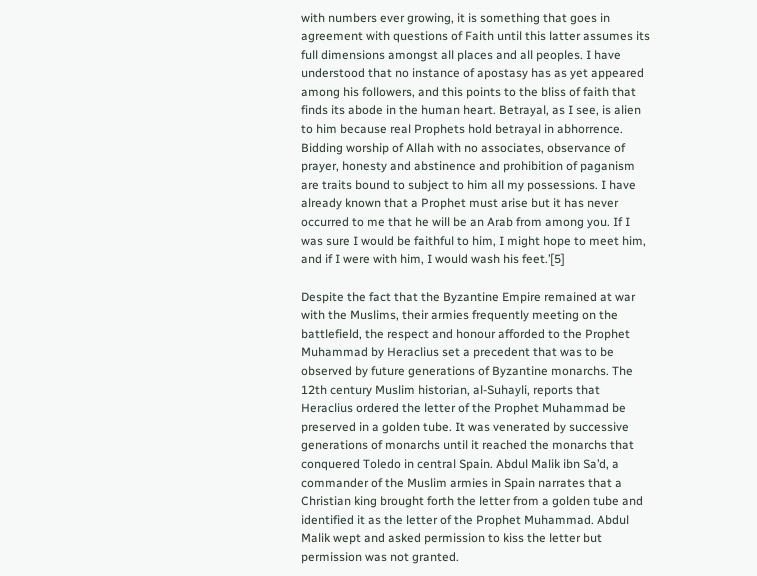with numbers ever growing, it is something that goes in agreement with questions of Faith until this latter assumes its full dimensions amongst all places and all peoples. I have understood that no instance of apostasy has as yet appeared among his followers, and this points to the bliss of faith that finds its abode in the human heart. Betrayal, as I see, is alien to him because real Prophets hold betrayal in abhorrence. Bidding worship of Allah with no associates, observance of prayer, honesty and abstinence and prohibition of paganism are traits bound to subject to him all my possessions. I have already known that a Prophet must arise but it has never occurred to me that he will be an Arab from among you. If I was sure I would be faithful to him, I might hope to meet him, and if I were with him, I would wash his feet.’[5]

Despite the fact that the Byzantine Empire remained at war with the Muslims, their armies frequently meeting on the battlefield, the respect and honour afforded to the Prophet Muhammad by Heraclius set a precedent that was to be observed by future generations of Byzantine monarchs. The 12th century Muslim historian, al-Suhayli, reports that Heraclius ordered the letter of the Prophet Muhammad be preserved in a golden tube. It was venerated by successive generations of monarchs until it reached the monarchs that conquered Toledo in central Spain. Abdul Malik ibn Sa’d, a commander of the Muslim armies in Spain narrates that a Christian king brought forth the letter from a golden tube and identified it as the letter of the Prophet Muhammad. Abdul Malik wept and asked permission to kiss the letter but permission was not granted.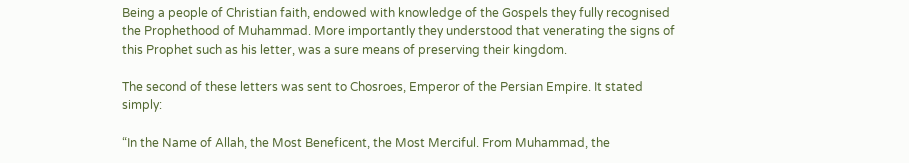Being a people of Christian faith, endowed with knowledge of the Gospels they fully recognised the Prophethood of Muhammad. More importantly they understood that venerating the signs of this Prophet such as his letter, was a sure means of preserving their kingdom.

The second of these letters was sent to Chosroes, Emperor of the Persian Empire. It stated simply:

“In the Name of Allah, the Most Beneficent, the Most Merciful. From Muhammad, the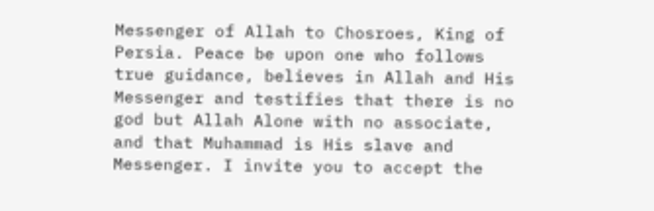Messenger of Allah to Chosroes, King of Persia. Peace be upon one who follows true guidance, believes in Allah and His Messenger and testifies that there is no god but Allah Alone with no associate, and that Muhammad is His slave and Messenger. I invite you to accept the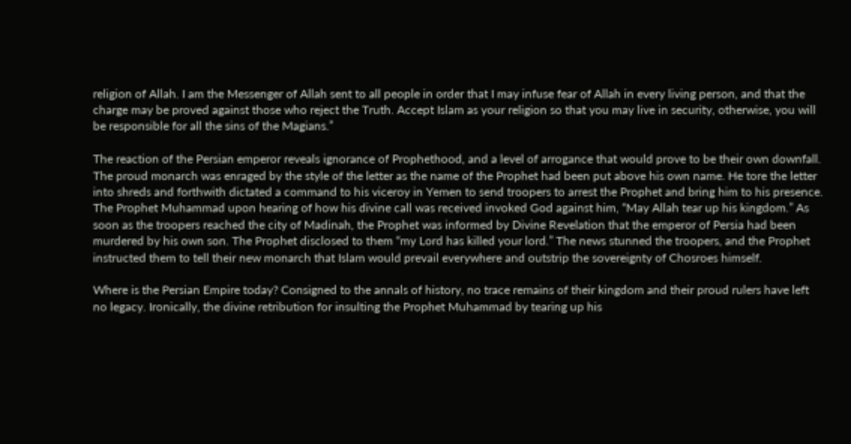religion of Allah. I am the Messenger of Allah sent to all people in order that I may infuse fear of Allah in every living person, and that the charge may be proved against those who reject the Truth. Accept Islam as your religion so that you may live in security, otherwise, you will be responsible for all the sins of the Magians.”

The reaction of the Persian emperor reveals ignorance of Prophethood, and a level of arrogance that would prove to be their own downfall. The proud monarch was enraged by the style of the letter as the name of the Prophet had been put above his own name. He tore the letter into shreds and forthwith dictated a command to his viceroy in Yemen to send troopers to arrest the Prophet and bring him to his presence. The Prophet Muhammad upon hearing of how his divine call was received invoked God against him, “May Allah tear up his kingdom.” As soon as the troopers reached the city of Madinah, the Prophet was informed by Divine Revelation that the emperor of Persia had been murdered by his own son. The Prophet disclosed to them “my Lord has killed your lord.” The news stunned the troopers, and the Prophet instructed them to tell their new monarch that Islam would prevail everywhere and outstrip the sovereignty of Chosroes himself.

Where is the Persian Empire today? Consigned to the annals of history, no trace remains of their kingdom and their proud rulers have left no legacy. Ironically, the divine retribution for insulting the Prophet Muhammad by tearing up his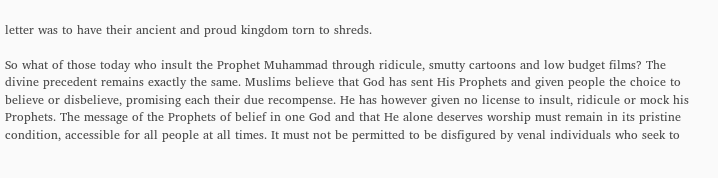letter was to have their ancient and proud kingdom torn to shreds.

So what of those today who insult the Prophet Muhammad through ridicule, smutty cartoons and low budget films? The divine precedent remains exactly the same. Muslims believe that God has sent His Prophets and given people the choice to believe or disbelieve, promising each their due recompense. He has however given no license to insult, ridicule or mock his Prophets. The message of the Prophets of belief in one God and that He alone deserves worship must remain in its pristine condition, accessible for all people at all times. It must not be permitted to be disfigured by venal individuals who seek to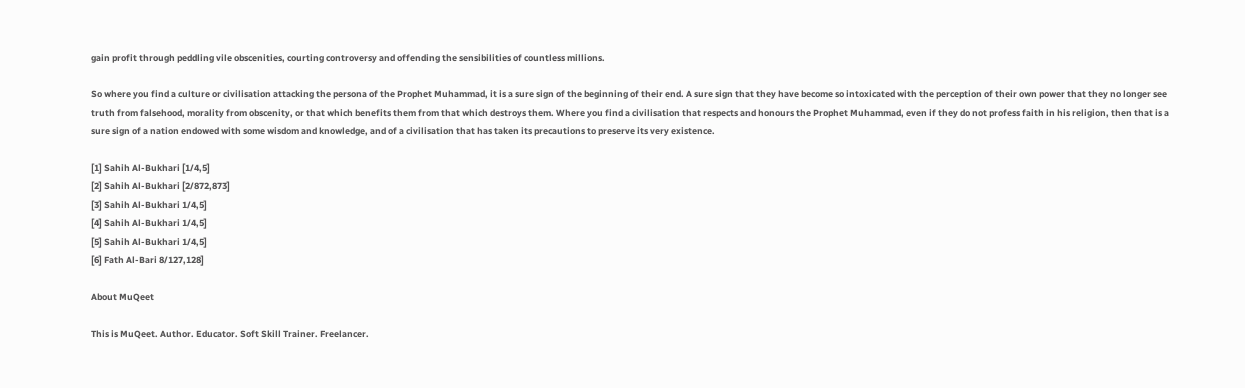gain profit through peddling vile obscenities, courting controversy and offending the sensibilities of countless millions.

So where you find a culture or civilisation attacking the persona of the Prophet Muhammad, it is a sure sign of the beginning of their end. A sure sign that they have become so intoxicated with the perception of their own power that they no longer see truth from falsehood, morality from obscenity, or that which benefits them from that which destroys them. Where you find a civilisation that respects and honours the Prophet Muhammad, even if they do not profess faith in his religion, then that is a sure sign of a nation endowed with some wisdom and knowledge, and of a civilisation that has taken its precautions to preserve its very existence.

[1] Sahih Al-Bukhari [1/4,5]
[2] Sahih Al-Bukhari [2/872,873]
[3] Sahih Al-Bukhari 1/4,5]
[4] Sahih Al-Bukhari 1/4,5]
[5] Sahih Al-Bukhari 1/4,5]
[6] Fath Al-Bari 8/127,128]

About MuQeet

This is MuQeet. Author. Educator. Soft Skill Trainer. Freelancer.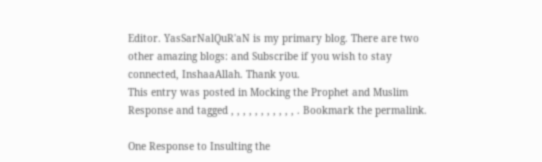Editor. YasSarNalQuR'aN is my primary blog. There are two other amazing blogs: and Subscribe if you wish to stay connected, InshaaAllah. Thank you.
This entry was posted in Mocking the Prophet and Muslim Response and tagged , , , , , , , , , , , . Bookmark the permalink.

One Response to Insulting the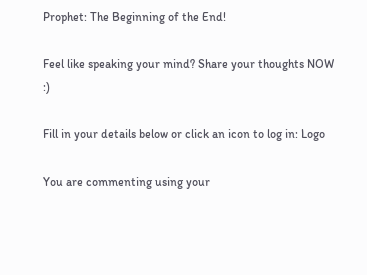Prophet: The Beginning of the End!

Feel like speaking your mind? Share your thoughts NOW :)

Fill in your details below or click an icon to log in: Logo

You are commenting using your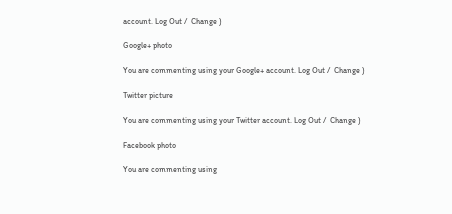account. Log Out /  Change )

Google+ photo

You are commenting using your Google+ account. Log Out /  Change )

Twitter picture

You are commenting using your Twitter account. Log Out /  Change )

Facebook photo

You are commenting using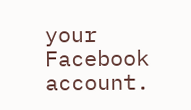your Facebook account.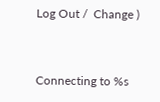Log Out /  Change )


Connecting to %s